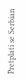Pretplati se Serbian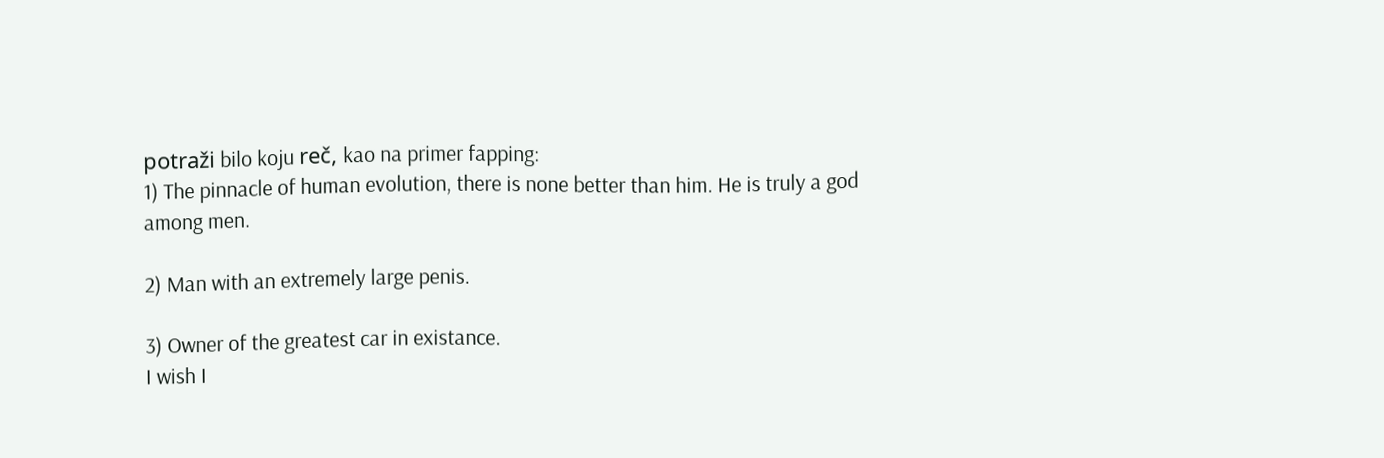potraži bilo koju reč, kao na primer fapping:
1) The pinnacle of human evolution, there is none better than him. He is truly a god among men.

2) Man with an extremely large penis.

3) Owner of the greatest car in existance.
I wish I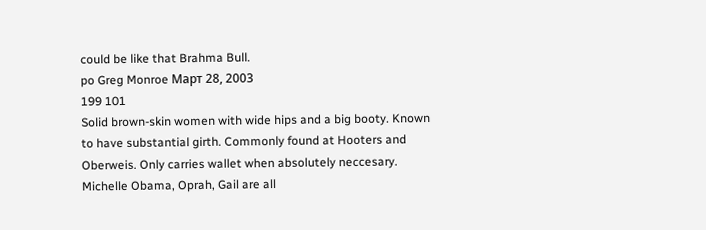could be like that Brahma Bull.
po Greg Monroe Март 28, 2003
199 101
Solid brown-skin women with wide hips and a big booty. Known to have substantial girth. Commonly found at Hooters and Oberweis. Only carries wallet when absolutely neccesary.
Michelle Obama, Oprah, Gail are all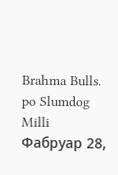Brahma Bulls.
po Slumdog Milli Фабруар 28,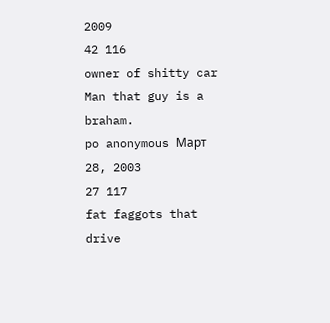2009
42 116
owner of shitty car
Man that guy is a braham.
po anonymous Март 28, 2003
27 117
fat faggots that drive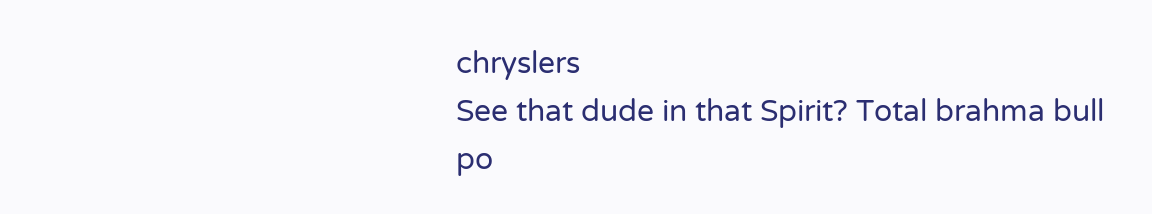chryslers
See that dude in that Spirit? Total brahma bull
po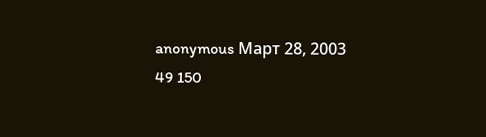anonymous Март 28, 2003
49 150